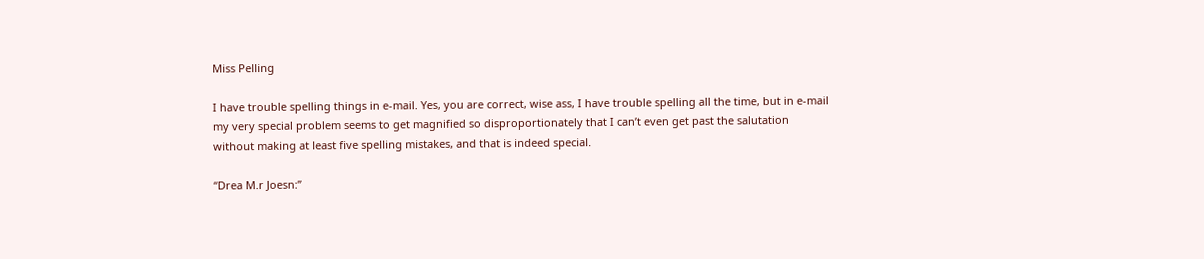Miss Pelling

I have trouble spelling things in e-mail. Yes, you are correct, wise ass, I have trouble spelling all the time, but in e-mail my very special problem seems to get magnified so disproportionately that I can’t even get past the salutation without making at least five spelling mistakes, and that is indeed special.

“Drea M.r Joesn:”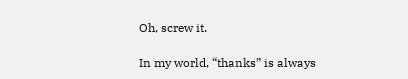Oh, screw it.

In my world, “thanks” is always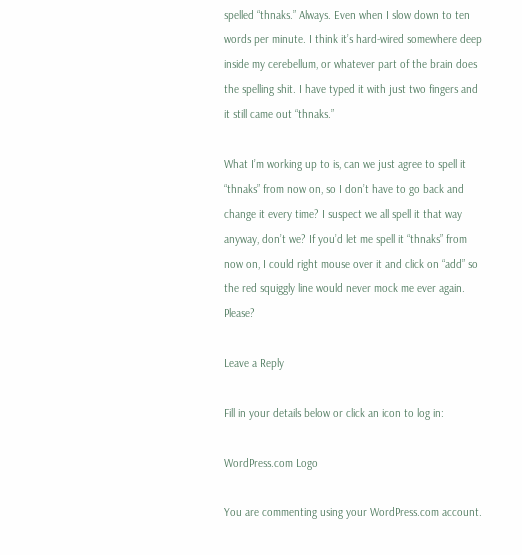spelled “thnaks.” Always. Even when I slow down to ten words per minute. I think it’s hard-wired somewhere deep inside my cerebellum, or whatever part of the brain does the spelling shit. I have typed it with just two fingers and it still came out “thnaks.”

What I’m working up to is, can we just agree to spell it “thnaks” from now on, so I don’t have to go back and change it every time? I suspect we all spell it that way anyway, don’t we? If you’d let me spell it “thnaks” from now on, I could right mouse over it and click on “add” so the red squiggly line would never mock me ever again. Please?

Leave a Reply

Fill in your details below or click an icon to log in:

WordPress.com Logo

You are commenting using your WordPress.com account.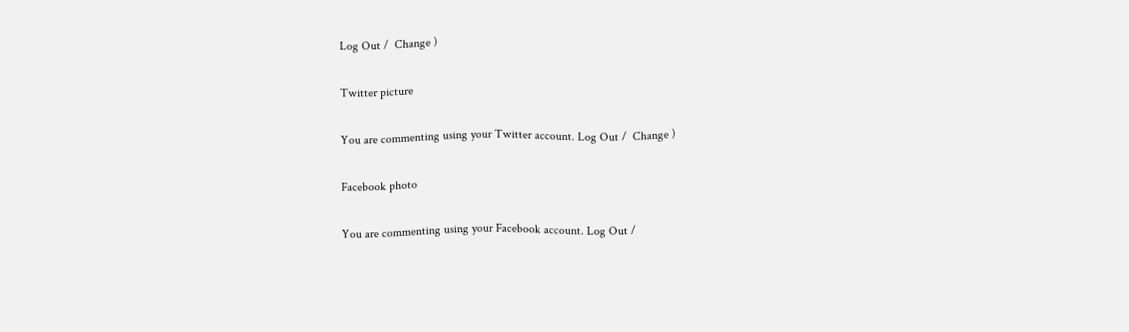Log Out /  Change )

Twitter picture

You are commenting using your Twitter account. Log Out /  Change )

Facebook photo

You are commenting using your Facebook account. Log Out /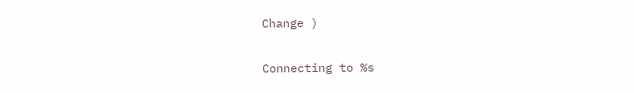Change )

Connecting to %s